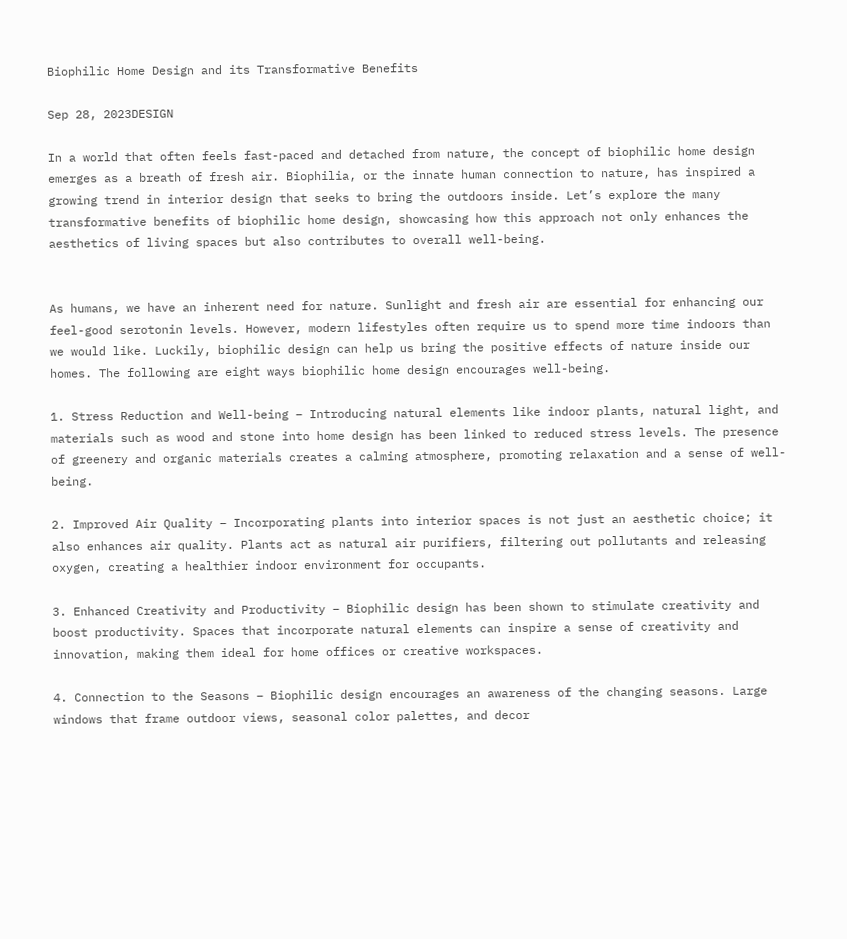Biophilic Home Design and its Transformative Benefits

Sep 28, 2023DESIGN

In a world that often feels fast-paced and detached from nature, the concept of biophilic home design emerges as a breath of fresh air. Biophilia, or the innate human connection to nature, has inspired a growing trend in interior design that seeks to bring the outdoors inside. Let’s explore the many transformative benefits of biophilic home design, showcasing how this approach not only enhances the aesthetics of living spaces but also contributes to overall well-being.


As humans, we have an inherent need for nature. Sunlight and fresh air are essential for enhancing our feel-good serotonin levels. However, modern lifestyles often require us to spend more time indoors than we would like. Luckily, biophilic design can help us bring the positive effects of nature inside our homes. The following are eight ways biophilic home design encourages well-being.

1. Stress Reduction and Well-being – Introducing natural elements like indoor plants, natural light, and materials such as wood and stone into home design has been linked to reduced stress levels. The presence of greenery and organic materials creates a calming atmosphere, promoting relaxation and a sense of well-being.

2. Improved Air Quality – Incorporating plants into interior spaces is not just an aesthetic choice; it also enhances air quality. Plants act as natural air purifiers, filtering out pollutants and releasing oxygen, creating a healthier indoor environment for occupants.

3. Enhanced Creativity and Productivity – Biophilic design has been shown to stimulate creativity and boost productivity. Spaces that incorporate natural elements can inspire a sense of creativity and innovation, making them ideal for home offices or creative workspaces.

4. Connection to the Seasons – Biophilic design encourages an awareness of the changing seasons. Large windows that frame outdoor views, seasonal color palettes, and decor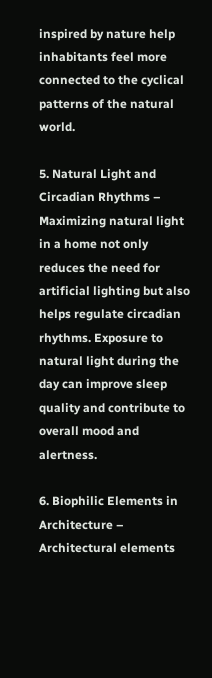inspired by nature help inhabitants feel more connected to the cyclical patterns of the natural world.

5. Natural Light and Circadian Rhythms – Maximizing natural light in a home not only reduces the need for artificial lighting but also helps regulate circadian rhythms. Exposure to natural light during the day can improve sleep quality and contribute to overall mood and alertness.

6. Biophilic Elements in Architecture – Architectural elements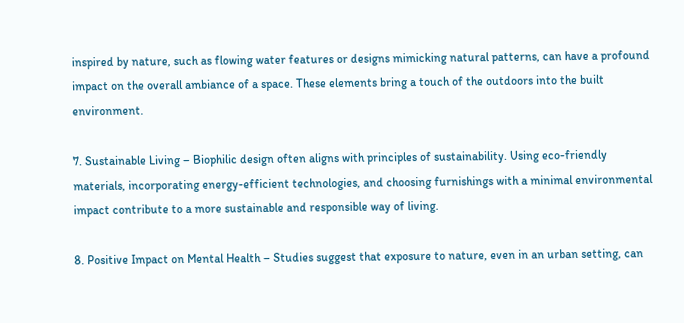inspired by nature, such as flowing water features or designs mimicking natural patterns, can have a profound impact on the overall ambiance of a space. These elements bring a touch of the outdoors into the built environment.

7. Sustainable Living – Biophilic design often aligns with principles of sustainability. Using eco-friendly materials, incorporating energy-efficient technologies, and choosing furnishings with a minimal environmental impact contribute to a more sustainable and responsible way of living.

8. Positive Impact on Mental Health – Studies suggest that exposure to nature, even in an urban setting, can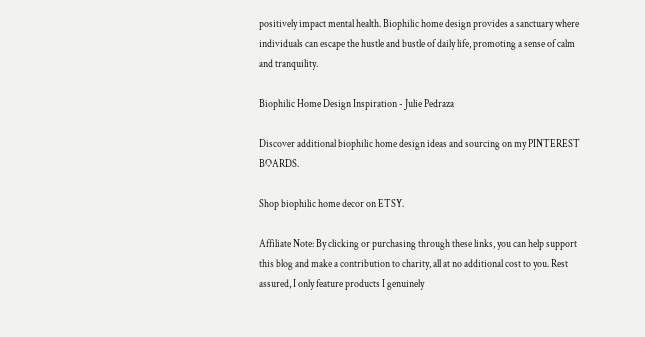positively impact mental health. Biophilic home design provides a sanctuary where individuals can escape the hustle and bustle of daily life, promoting a sense of calm and tranquility.

Biophilic Home Design Inspiration - Julie Pedraza

Discover additional biophilic home design ideas and sourcing on my PINTEREST BOARDS.

Shop biophilic home decor on ETSY.

Affiliate Note: By clicking or purchasing through these links, you can help support this blog and make a contribution to charity, all at no additional cost to you. Rest assured, I only feature products I genuinely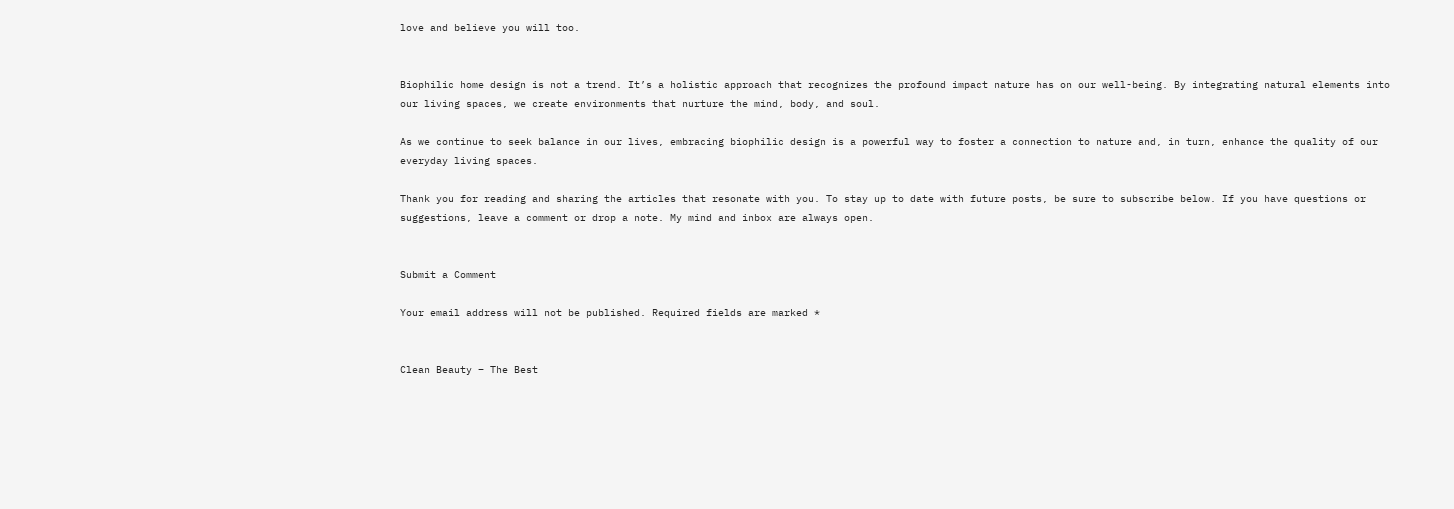love and believe you will too.


Biophilic home design is not a trend. It’s a holistic approach that recognizes the profound impact nature has on our well-being. By integrating natural elements into our living spaces, we create environments that nurture the mind, body, and soul.

As we continue to seek balance in our lives, embracing biophilic design is a powerful way to foster a connection to nature and, in turn, enhance the quality of our everyday living spaces.

Thank you for reading and sharing the articles that resonate with you. To stay up to date with future posts, be sure to subscribe below. If you have questions or suggestions, leave a comment or drop a note. My mind and inbox are always open.


Submit a Comment

Your email address will not be published. Required fields are marked *


Clean Beauty – The Best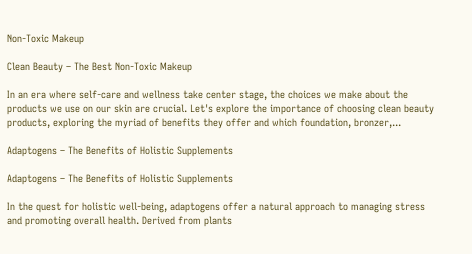Non-Toxic Makeup

Clean Beauty – The Best Non-Toxic Makeup

In an era where self-care and wellness take center stage, the choices we make about the products we use on our skin are crucial. Let's explore the importance of choosing clean beauty products, exploring the myriad of benefits they offer and which foundation, bronzer,...

Adaptogens – The Benefits of Holistic Supplements

Adaptogens – The Benefits of Holistic Supplements

In the quest for holistic well-being, adaptogens offer a natural approach to managing stress and promoting overall health. Derived from plants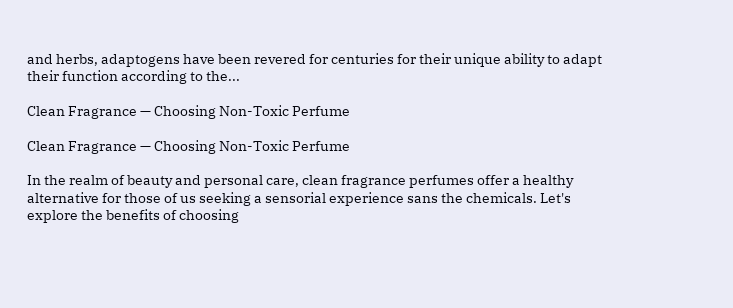and herbs, adaptogens have been revered for centuries for their unique ability to adapt their function according to the...

Clean Fragrance — Choosing Non-Toxic Perfume

Clean Fragrance — Choosing Non-Toxic Perfume

In the realm of beauty and personal care, clean fragrance perfumes offer a healthy alternative for those of us seeking a sensorial experience sans the chemicals. Let's explore the benefits of choosing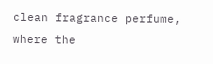clean fragrance perfume, where the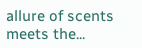allure of scents meets the...